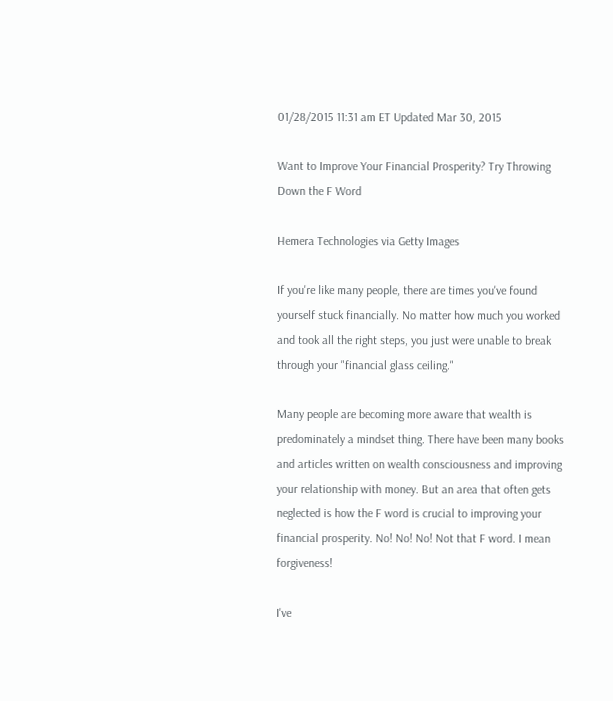01/28/2015 11:31 am ET Updated Mar 30, 2015

Want to Improve Your Financial Prosperity? Try Throwing Down the F Word

Hemera Technologies via Getty Images

If you're like many people, there are times you've found yourself stuck financially. No matter how much you worked and took all the right steps, you just were unable to break through your "financial glass ceiling."

Many people are becoming more aware that wealth is predominately a mindset thing. There have been many books and articles written on wealth consciousness and improving your relationship with money. But an area that often gets neglected is how the F word is crucial to improving your financial prosperity. No! No! No! Not that F word. I mean forgiveness!

I've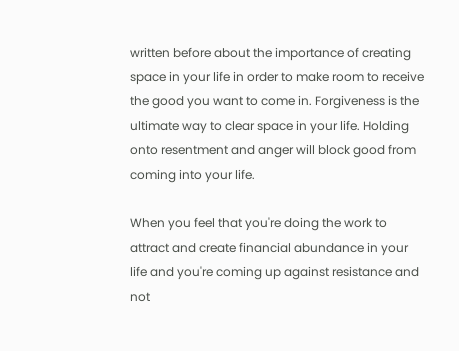written before about the importance of creating space in your life in order to make room to receive the good you want to come in. Forgiveness is the ultimate way to clear space in your life. Holding onto resentment and anger will block good from coming into your life.

When you feel that you're doing the work to attract and create financial abundance in your life and you're coming up against resistance and not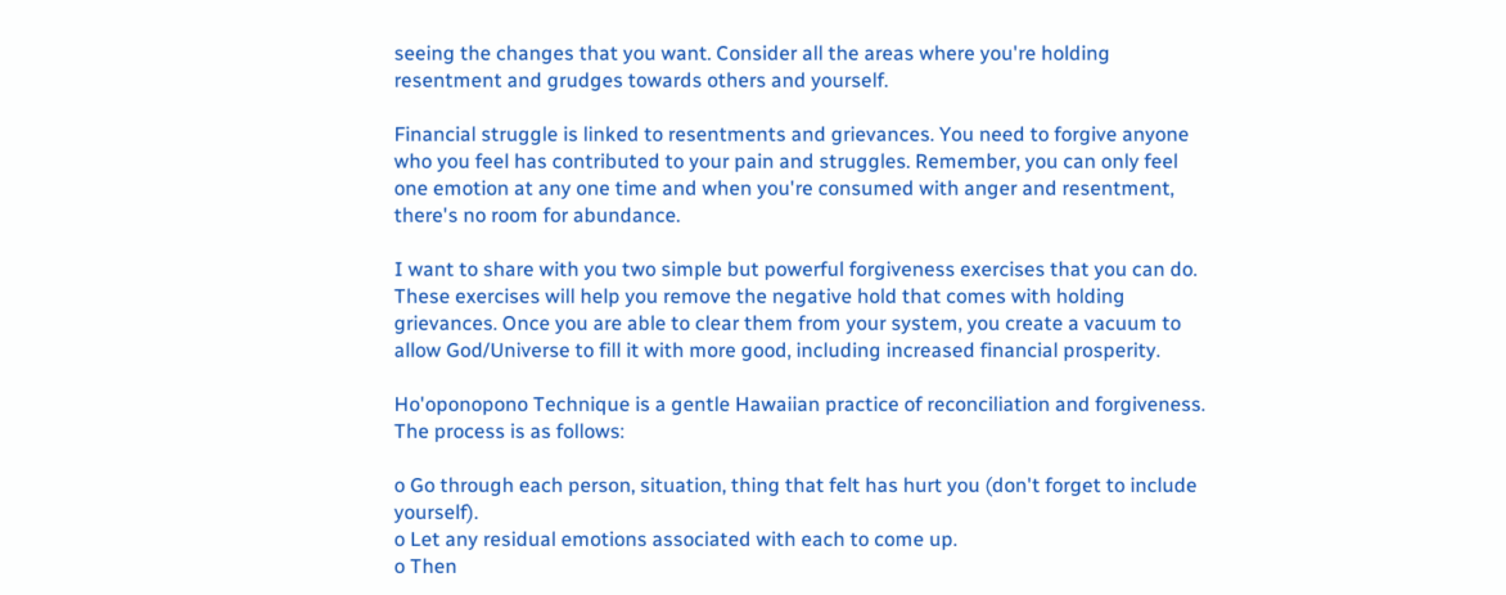seeing the changes that you want. Consider all the areas where you're holding resentment and grudges towards others and yourself.

Financial struggle is linked to resentments and grievances. You need to forgive anyone who you feel has contributed to your pain and struggles. Remember, you can only feel one emotion at any one time and when you're consumed with anger and resentment, there's no room for abundance.

I want to share with you two simple but powerful forgiveness exercises that you can do. These exercises will help you remove the negative hold that comes with holding grievances. Once you are able to clear them from your system, you create a vacuum to allow God/Universe to fill it with more good, including increased financial prosperity.

Ho'oponopono Technique is a gentle Hawaiian practice of reconciliation and forgiveness. The process is as follows:

o Go through each person, situation, thing that felt has hurt you (don't forget to include yourself).
o Let any residual emotions associated with each to come up.
o Then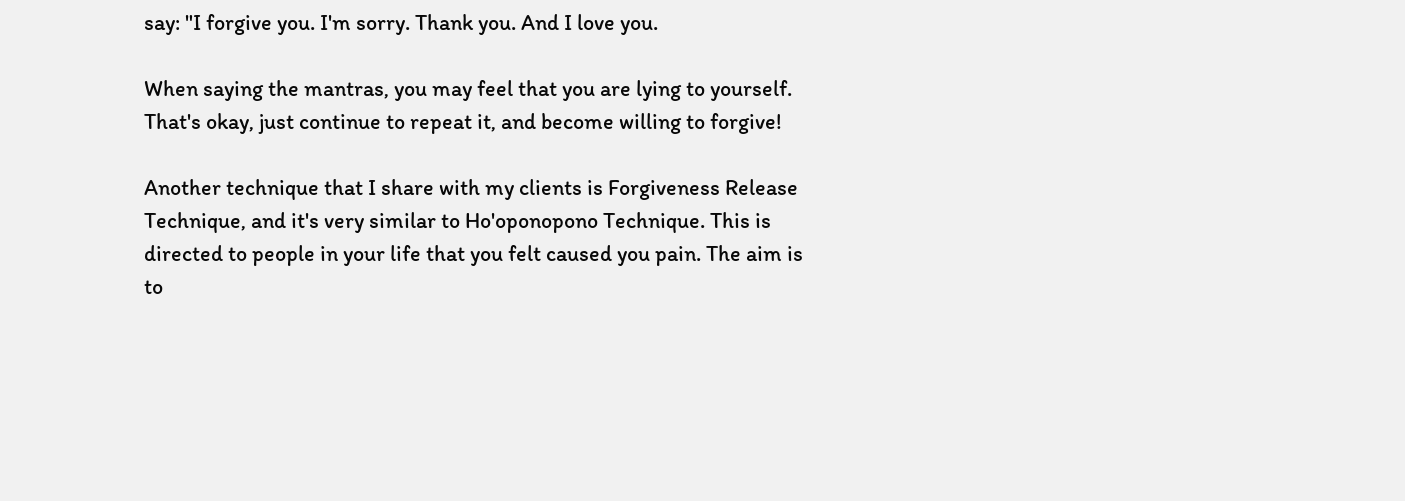say: "I forgive you. I'm sorry. Thank you. And I love you.

When saying the mantras, you may feel that you are lying to yourself. That's okay, just continue to repeat it, and become willing to forgive!

Another technique that I share with my clients is Forgiveness Release Technique, and it's very similar to Ho'oponopono Technique. This is directed to people in your life that you felt caused you pain. The aim is to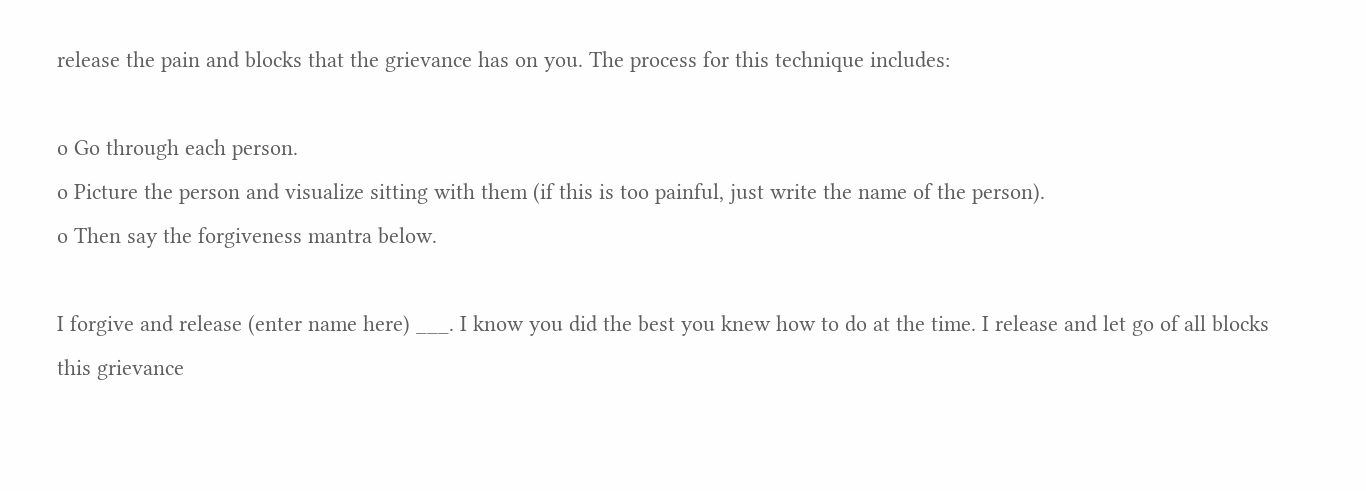release the pain and blocks that the grievance has on you. The process for this technique includes:

o Go through each person.
o Picture the person and visualize sitting with them (if this is too painful, just write the name of the person).
o Then say the forgiveness mantra below.

I forgive and release (enter name here) ___. I know you did the best you knew how to do at the time. I release and let go of all blocks this grievance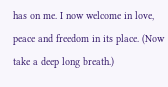has on me. I now welcome in love, peace and freedom in its place. (Now take a deep long breath.)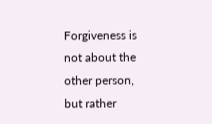Forgiveness is not about the other person, but rather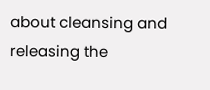about cleansing and releasing the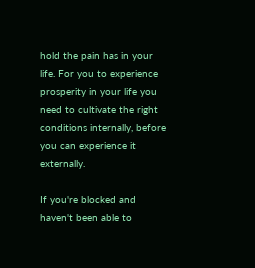hold the pain has in your life. For you to experience prosperity in your life you need to cultivate the right conditions internally, before you can experience it externally.

If you're blocked and haven't been able to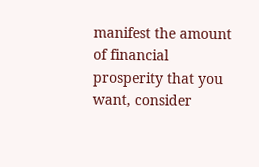manifest the amount of financial prosperity that you want, consider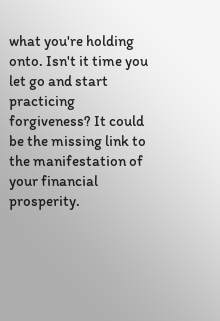what you're holding onto. Isn't it time you let go and start practicing forgiveness? It could be the missing link to the manifestation of your financial prosperity.